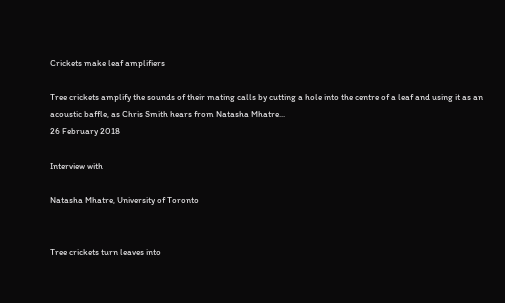Crickets make leaf amplifiers

Tree crickets amplify the sounds of their mating calls by cutting a hole into the centre of a leaf and using it as an acoustic baffle, as Chris Smith hears from Natasha Mhatre...
26 February 2018

Interview with

Natasha Mhatre, University of Toronto


Tree crickets turn leaves into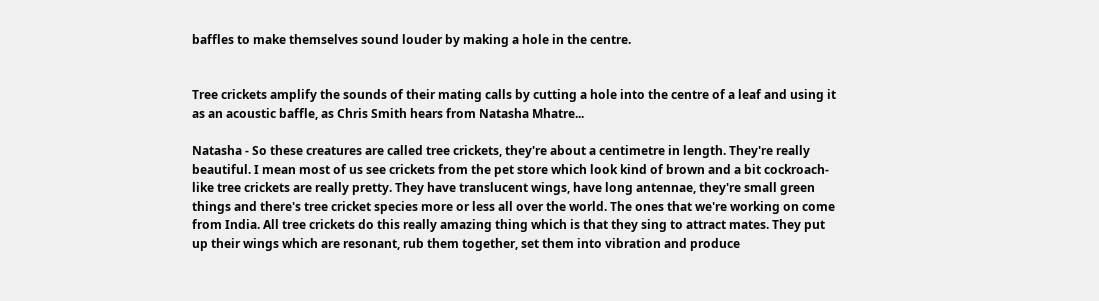baffles to make themselves sound louder by making a hole in the centre.


Tree crickets amplify the sounds of their mating calls by cutting a hole into the centre of a leaf and using it as an acoustic baffle, as Chris Smith hears from Natasha Mhatre...

Natasha - So these creatures are called tree crickets, they're about a centimetre in length. They're really beautiful. I mean most of us see crickets from the pet store which look kind of brown and a bit cockroach-like tree crickets are really pretty. They have translucent wings, have long antennae, they're small green things and there's tree cricket species more or less all over the world. The ones that we're working on come from India. All tree crickets do this really amazing thing which is that they sing to attract mates. They put up their wings which are resonant, rub them together, set them into vibration and produce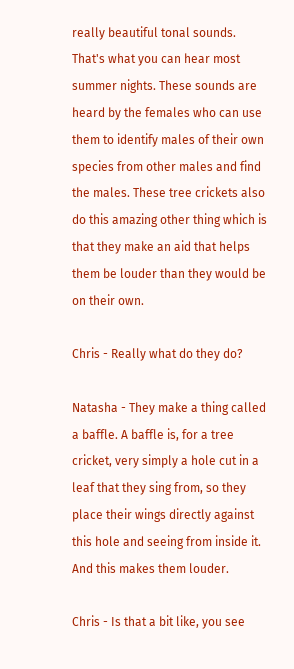really beautiful tonal sounds. That's what you can hear most summer nights. These sounds are heard by the females who can use them to identify males of their own species from other males and find the males. These tree crickets also do this amazing other thing which is that they make an aid that helps them be louder than they would be on their own.

Chris - Really what do they do?

Natasha - They make a thing called a baffle. A baffle is, for a tree cricket, very simply a hole cut in a leaf that they sing from, so they place their wings directly against this hole and seeing from inside it. And this makes them louder.

Chris - Is that a bit like, you see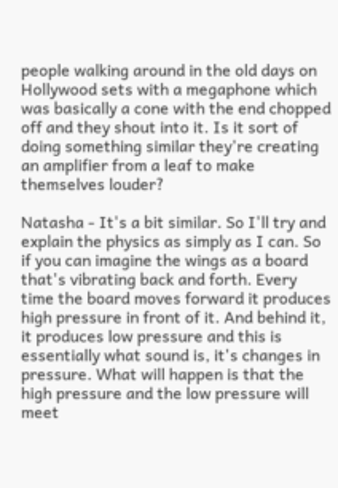people walking around in the old days on Hollywood sets with a megaphone which was basically a cone with the end chopped off and they shout into it. Is it sort of doing something similar they're creating an amplifier from a leaf to make themselves louder?

Natasha - It's a bit similar. So I'll try and explain the physics as simply as I can. So if you can imagine the wings as a board that's vibrating back and forth. Every time the board moves forward it produces high pressure in front of it. And behind it, it produces low pressure and this is essentially what sound is, it's changes in pressure. What will happen is that the high pressure and the low pressure will meet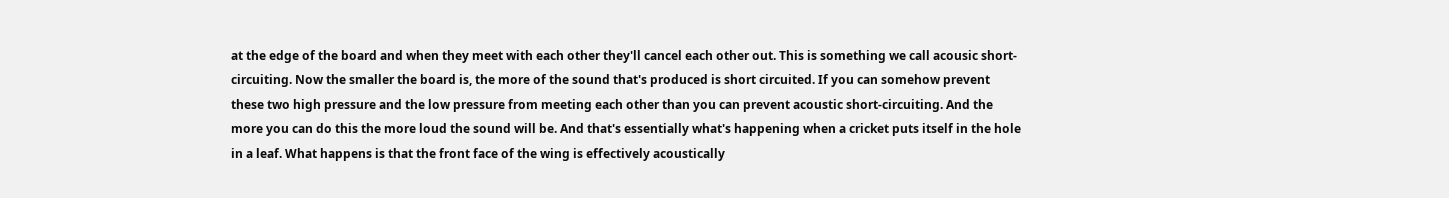at the edge of the board and when they meet with each other they'll cancel each other out. This is something we call acousic short-circuiting. Now the smaller the board is, the more of the sound that's produced is short circuited. If you can somehow prevent these two high pressure and the low pressure from meeting each other than you can prevent acoustic short-circuiting. And the more you can do this the more loud the sound will be. And that's essentially what's happening when a cricket puts itself in the hole in a leaf. What happens is that the front face of the wing is effectively acoustically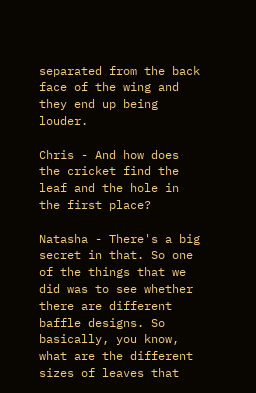separated from the back face of the wing and they end up being louder.

Chris - And how does the cricket find the leaf and the hole in the first place?

Natasha - There's a big secret in that. So one of the things that we did was to see whether there are different baffle designs. So basically, you know, what are the different sizes of leaves that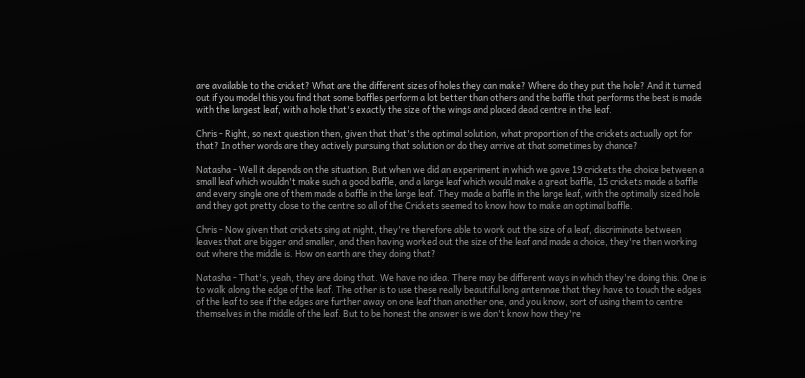are available to the cricket? What are the different sizes of holes they can make? Where do they put the hole? And it turned out if you model this you find that some baffles perform a lot better than others and the baffle that performs the best is made with the largest leaf, with a hole that's exactly the size of the wings and placed dead centre in the leaf.

Chris - Right, so next question then, given that that's the optimal solution, what proportion of the crickets actually opt for that? In other words are they actively pursuing that solution or do they arrive at that sometimes by chance?

Natasha - Well it depends on the situation. But when we did an experiment in which we gave 19 crickets the choice between a small leaf which wouldn't make such a good baffle, and a large leaf which would make a great baffle, 15 crickets made a baffle and every single one of them made a baffle in the large leaf. They made a baffle in the large leaf, with the optimally sized hole and they got pretty close to the centre so all of the Crickets seemed to know how to make an optimal baffle.

Chris - Now given that crickets sing at night, they're therefore able to work out the size of a leaf, discriminate between leaves that are bigger and smaller, and then having worked out the size of the leaf and made a choice, they're then working out where the middle is. How on earth are they doing that?

Natasha - That's, yeah, they are doing that. We have no idea. There may be different ways in which they're doing this. One is to walk along the edge of the leaf. The other is to use these really beautiful long antennae that they have to touch the edges of the leaf to see if the edges are further away on one leaf than another one, and you know, sort of using them to centre themselves in the middle of the leaf. But to be honest the answer is we don't know how they're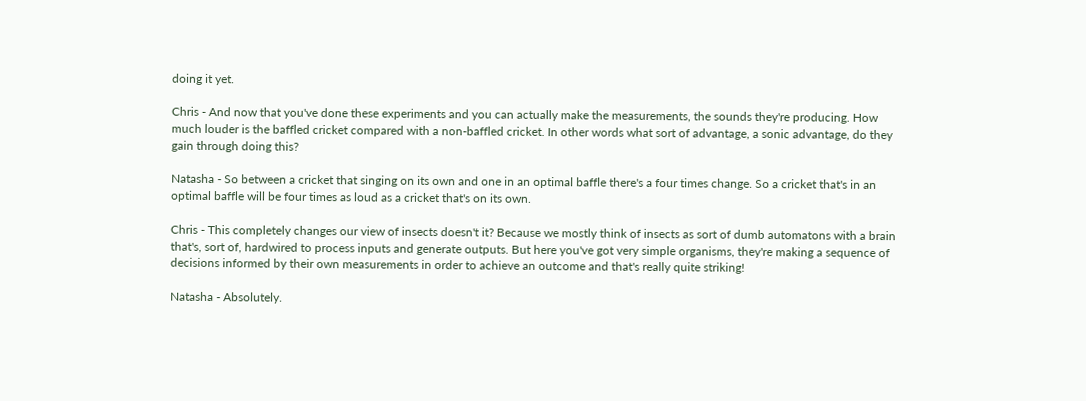doing it yet.

Chris - And now that you've done these experiments and you can actually make the measurements, the sounds they're producing. How much louder is the baffled cricket compared with a non-baffled cricket. In other words what sort of advantage, a sonic advantage, do they gain through doing this?

Natasha - So between a cricket that singing on its own and one in an optimal baffle there's a four times change. So a cricket that's in an optimal baffle will be four times as loud as a cricket that's on its own.

Chris - This completely changes our view of insects doesn't it? Because we mostly think of insects as sort of dumb automatons with a brain that's, sort of, hardwired to process inputs and generate outputs. But here you've got very simple organisms, they're making a sequence of decisions informed by their own measurements in order to achieve an outcome and that's really quite striking!

Natasha - Absolutely.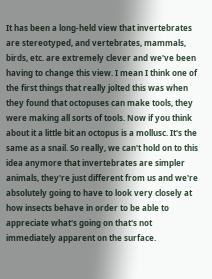It has been a long-held view that invertebrates are stereotyped, and vertebrates, mammals, birds, etc. are extremely clever and we've been having to change this view. I mean I think one of the first things that really jolted this was when they found that octopuses can make tools, they were making all sorts of tools. Now if you think about it a little bit an octopus is a mollusc. It's the same as a snail. So really, we can't hold on to this idea anymore that invertebrates are simpler animals, they're just different from us and we're absolutely going to have to look very closely at how insects behave in order to be able to appreciate what's going on that's not immediately apparent on the surface.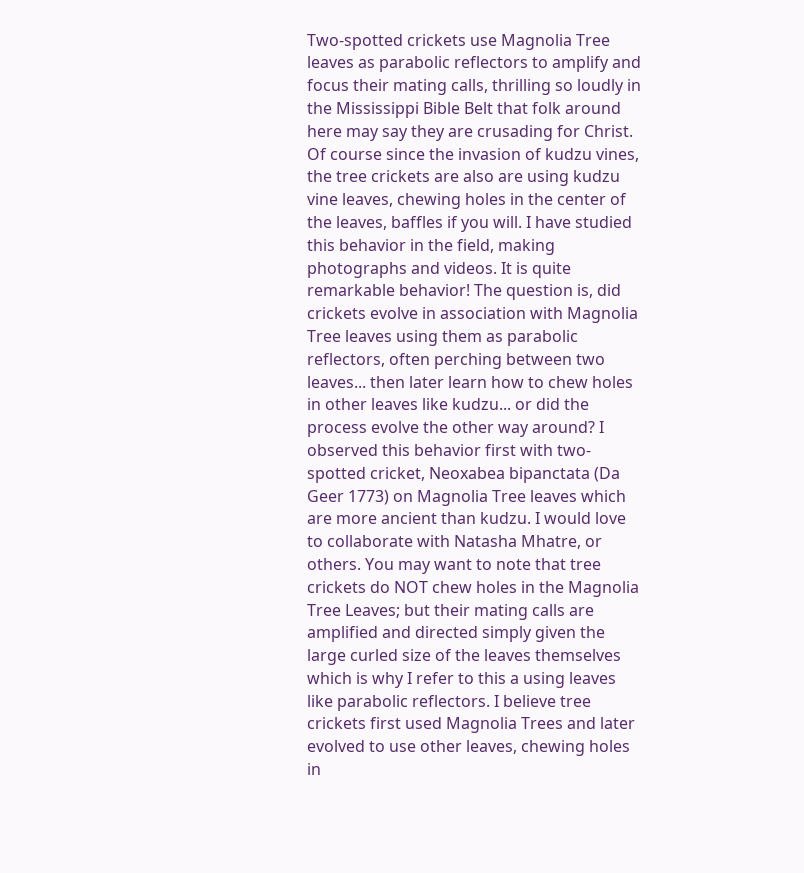Two-spotted crickets use Magnolia Tree leaves as parabolic reflectors to amplify and focus their mating calls, thrilling so loudly in the Mississippi Bible Belt that folk around here may say they are crusading for Christ. Of course since the invasion of kudzu vines, the tree crickets are also are using kudzu vine leaves, chewing holes in the center of the leaves, baffles if you will. I have studied this behavior in the field, making photographs and videos. It is quite remarkable behavior! The question is, did crickets evolve in association with Magnolia Tree leaves using them as parabolic reflectors, often perching between two leaves... then later learn how to chew holes in other leaves like kudzu... or did the process evolve the other way around? I observed this behavior first with two-spotted cricket, Neoxabea bipanctata (Da Geer 1773) on Magnolia Tree leaves which are more ancient than kudzu. I would love to collaborate with Natasha Mhatre, or others. You may want to note that tree crickets do NOT chew holes in the Magnolia Tree Leaves; but their mating calls are amplified and directed simply given the large curled size of the leaves themselves which is why I refer to this a using leaves like parabolic reflectors. I believe tree crickets first used Magnolia Trees and later evolved to use other leaves, chewing holes in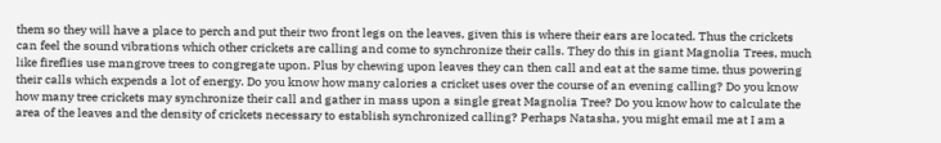them so they will have a place to perch and put their two front legs on the leaves, given this is where their ears are located. Thus the crickets can feel the sound vibrations which other crickets are calling and come to synchronize their calls. They do this in giant Magnolia Trees, much like fireflies use mangrove trees to congregate upon. Plus by chewing upon leaves they can then call and eat at the same time, thus powering their calls which expends a lot of energy. Do you know how many calories a cricket uses over the course of an evening calling? Do you know how many tree crickets may synchronize their call and gather in mass upon a single great Magnolia Tree? Do you know how to calculate the area of the leaves and the density of crickets necessary to establish synchronized calling? Perhaps Natasha, you might email me at I am a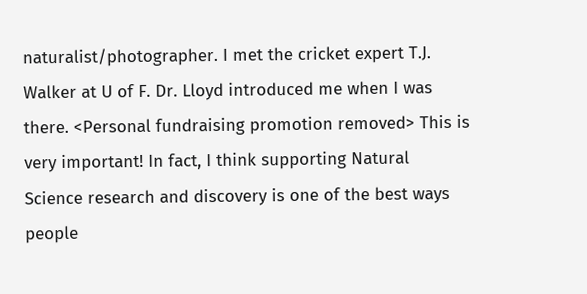naturalist/photographer. I met the cricket expert T.J. Walker at U of F. Dr. Lloyd introduced me when I was there. <Personal fundraising promotion removed> This is very important! In fact, I think supporting Natural Science research and discovery is one of the best ways people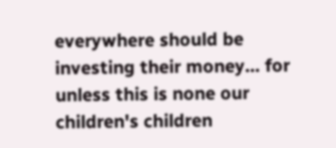everywhere should be investing their money... for unless this is none our children's children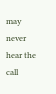may never hear the call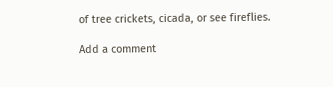of tree crickets, cicada, or see fireflies.

Add a comment